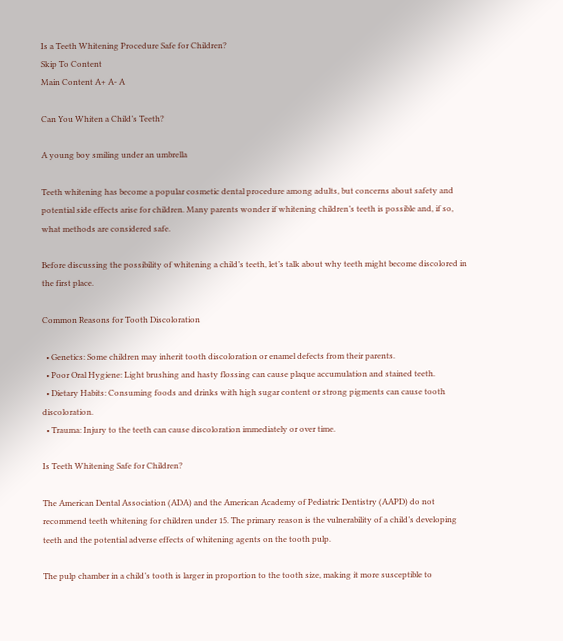Is a Teeth Whitening Procedure Safe for Children?
Skip To Content
Main Content A+ A- A

Can You Whiten a Child’s Teeth?

A young boy smiling under an umbrella

Teeth whitening has become a popular cosmetic dental procedure among adults, but concerns about safety and potential side effects arise for children. Many parents wonder if whitening children’s teeth is possible and, if so, what methods are considered safe.

Before discussing the possibility of whitening a child’s teeth, let’s talk about why teeth might become discolored in the first place.

Common Reasons for Tooth Discoloration

  • Genetics: Some children may inherit tooth discoloration or enamel defects from their parents.
  • Poor Oral Hygiene: Light brushing and hasty flossing can cause plaque accumulation and stained teeth.
  • Dietary Habits: Consuming foods and drinks with high sugar content or strong pigments can cause tooth discoloration.
  • Trauma: Injury to the teeth can cause discoloration immediately or over time.

Is Teeth Whitening Safe for Children?

The American Dental Association (ADA) and the American Academy of Pediatric Dentistry (AAPD) do not recommend teeth whitening for children under 15. The primary reason is the vulnerability of a child’s developing teeth and the potential adverse effects of whitening agents on the tooth pulp.

The pulp chamber in a child’s tooth is larger in proportion to the tooth size, making it more susceptible to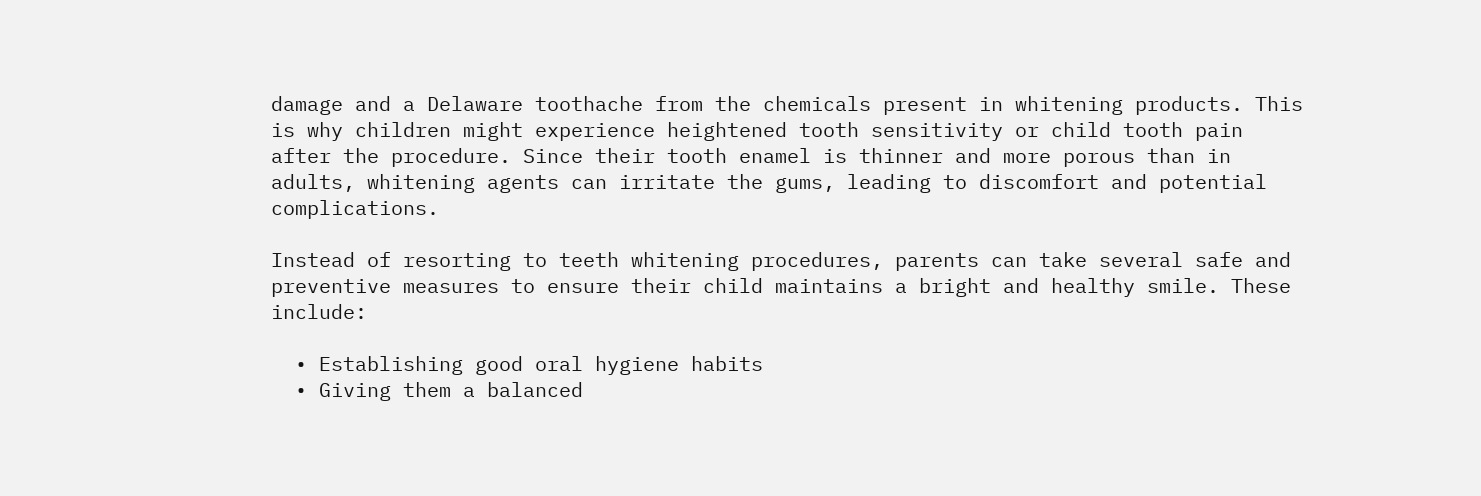damage and a Delaware toothache from the chemicals present in whitening products. This is why children might experience heightened tooth sensitivity or child tooth pain after the procedure. Since their tooth enamel is thinner and more porous than in adults, whitening agents can irritate the gums, leading to discomfort and potential complications.

Instead of resorting to teeth whitening procedures, parents can take several safe and preventive measures to ensure their child maintains a bright and healthy smile. These include:

  • Establishing good oral hygiene habits
  • Giving them a balanced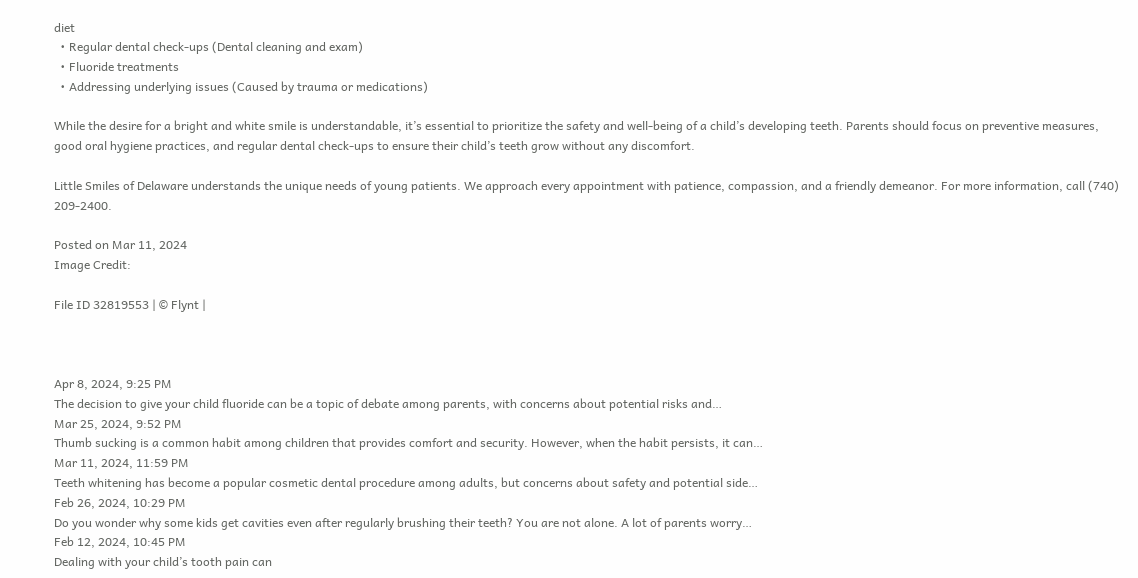diet
  • Regular dental check-ups (Dental cleaning and exam)
  • Fluoride treatments
  • Addressing underlying issues (Caused by trauma or medications)

While the desire for a bright and white smile is understandable, it’s essential to prioritize the safety and well-being of a child’s developing teeth. Parents should focus on preventive measures, good oral hygiene practices, and regular dental check-ups to ensure their child’s teeth grow without any discomfort.

Little Smiles of Delaware understands the unique needs of young patients. We approach every appointment with patience, compassion, and a friendly demeanor. For more information, call (740) 209-2400.

Posted on Mar 11, 2024
Image Credit:

File ID 32819553 | © Flynt |



Apr 8, 2024, 9:25 PM
The decision to give your child fluoride can be a topic of debate among parents, with concerns about potential risks and…
Mar 25, 2024, 9:52 PM
Thumb sucking is a common habit among children that provides comfort and security. However, when the habit persists, it can…
Mar 11, 2024, 11:59 PM
Teeth whitening has become a popular cosmetic dental procedure among adults, but concerns about safety and potential side…
Feb 26, 2024, 10:29 PM
Do you wonder why some kids get cavities even after regularly brushing their teeth? You are not alone. A lot of parents worry…
Feb 12, 2024, 10:45 PM
Dealing with your child’s tooth pain can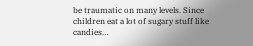be traumatic on many levels. Since children eat a lot of sugary stuff like candies…